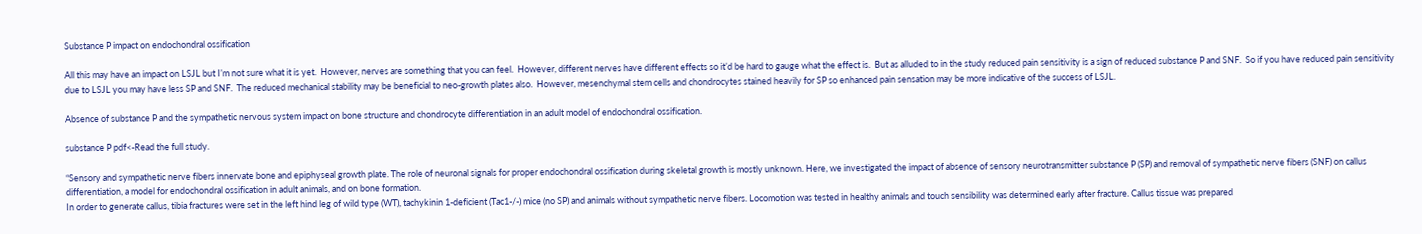Substance P impact on endochondral ossification

All this may have an impact on LSJL but I’m not sure what it is yet.  However, nerves are something that you can feel.  However, different nerves have different effects so it’d be hard to gauge what the effect is.  But as alluded to in the study reduced pain sensitivity is a sign of reduced substance P and SNF.  So if you have reduced pain sensitivity due to LSJL you may have less SP and SNF.  The reduced mechanical stability may be beneficial to neo-growth plates also.  However, mesenchymal stem cells and chondrocytes stained heavily for SP so enhanced pain sensation may be more indicative of the success of LSJL.

Absence of substance P and the sympathetic nervous system impact on bone structure and chondrocyte differentiation in an adult model of endochondral ossification.

substance P pdf<-Read the full study.

“Sensory and sympathetic nerve fibers innervate bone and epiphyseal growth plate. The role of neuronal signals for proper endochondral ossification during skeletal growth is mostly unknown. Here, we investigated the impact of absence of sensory neurotransmitter substance P (SP) and removal of sympathetic nerve fibers (SNF) on callus differentiation, a model for endochondral ossification in adult animals, and on bone formation.
In order to generate callus, tibia fractures were set in the left hind leg of wild type (WT), tachykinin 1-deficient (Tac1-/-) mice (no SP) and animals without sympathetic nerve fibers. Locomotion was tested in healthy animals and touch sensibility was determined early after fracture. Callus tissue was prepared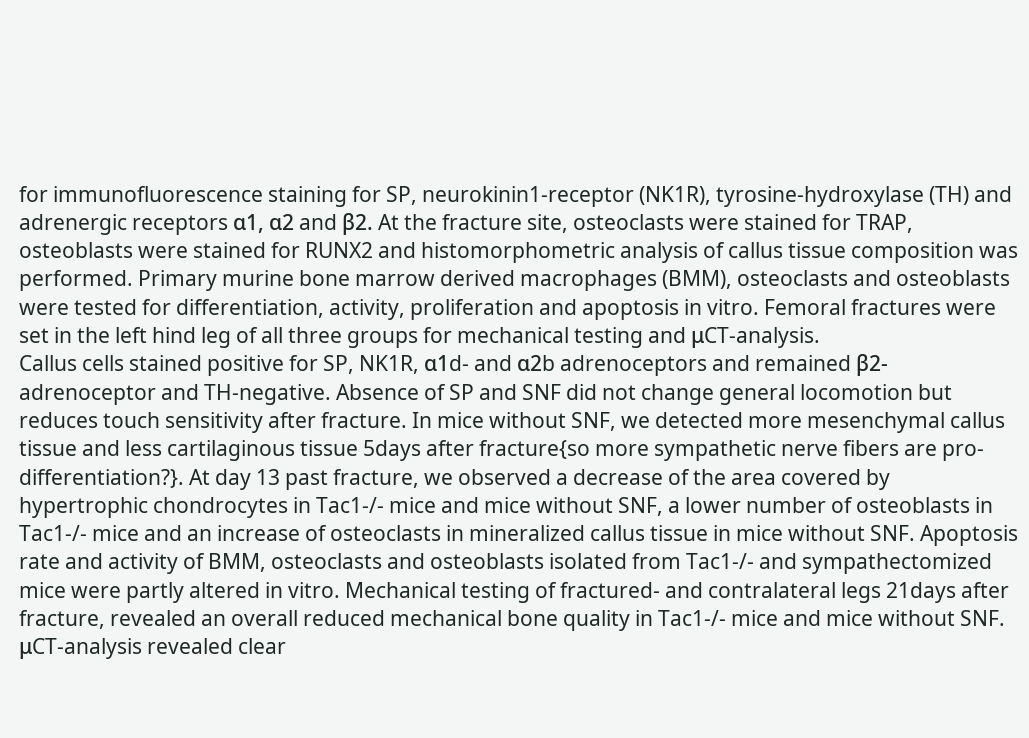for immunofluorescence staining for SP, neurokinin1-receptor (NK1R), tyrosine-hydroxylase (TH) and adrenergic receptors α1, α2 and β2. At the fracture site, osteoclasts were stained for TRAP, osteoblasts were stained for RUNX2 and histomorphometric analysis of callus tissue composition was performed. Primary murine bone marrow derived macrophages (BMM), osteoclasts and osteoblasts were tested for differentiation, activity, proliferation and apoptosis in vitro. Femoral fractures were set in the left hind leg of all three groups for mechanical testing and μCT-analysis.
Callus cells stained positive for SP, NK1R, α1d- and α2b adrenoceptors and remained β2- adrenoceptor and TH-negative. Absence of SP and SNF did not change general locomotion but reduces touch sensitivity after fracture. In mice without SNF, we detected more mesenchymal callus tissue and less cartilaginous tissue 5days after fracture{so more sympathetic nerve fibers are pro-differentiation?}. At day 13 past fracture, we observed a decrease of the area covered by hypertrophic chondrocytes in Tac1-/- mice and mice without SNF, a lower number of osteoblasts in Tac1-/- mice and an increase of osteoclasts in mineralized callus tissue in mice without SNF. Apoptosis rate and activity of BMM, osteoclasts and osteoblasts isolated from Tac1-/- and sympathectomized mice were partly altered in vitro. Mechanical testing of fractured- and contralateral legs 21days after fracture, revealed an overall reduced mechanical bone quality in Tac1-/- mice and mice without SNF. μCT-analysis revealed clear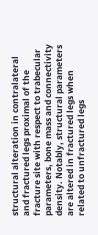structural alteration in contralateral and fractured legs proximal of the fracture site with respect to trabecular parameters, bone mass and connectivity density. Notably, structural parameters are altered in fractured legs when related to unfractured legs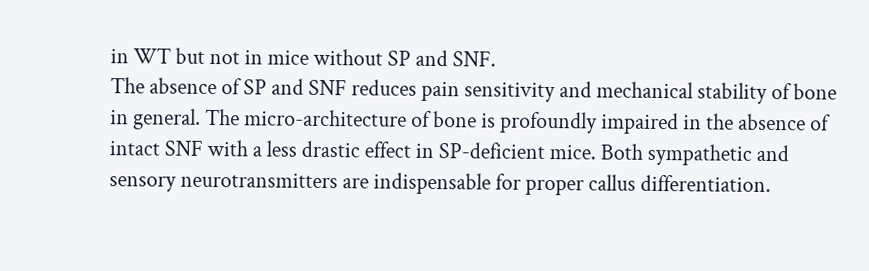in WT but not in mice without SP and SNF.
The absence of SP and SNF reduces pain sensitivity and mechanical stability of bone in general. The micro-architecture of bone is profoundly impaired in the absence of intact SNF with a less drastic effect in SP-deficient mice. Both sympathetic and sensory neurotransmitters are indispensable for proper callus differentiation.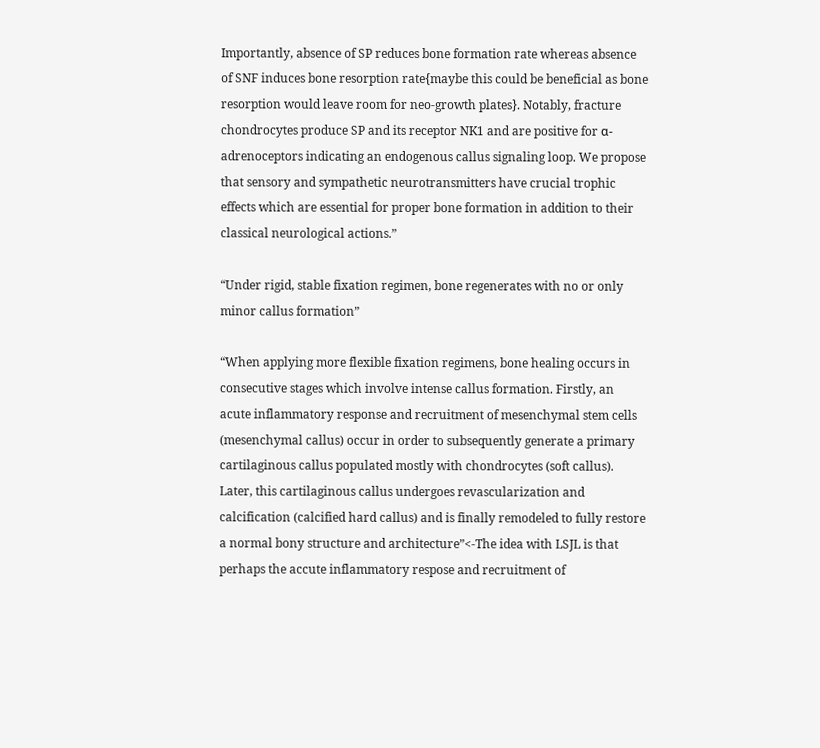Importantly, absence of SP reduces bone formation rate whereas absence of SNF induces bone resorption rate{maybe this could be beneficial as bone resorption would leave room for neo-growth plates}. Notably, fracture chondrocytes produce SP and its receptor NK1 and are positive for α-adrenoceptors indicating an endogenous callus signaling loop. We propose that sensory and sympathetic neurotransmitters have crucial trophic effects which are essential for proper bone formation in addition to their classical neurological actions.”

“Under rigid, stable fixation regimen, bone regenerates with no or only minor callus formation”

“When applying more flexible fixation regimens, bone healing occurs in consecutive stages which involve intense callus formation. Firstly, an acute inflammatory response and recruitment of mesenchymal stem cells (mesenchymal callus) occur in order to subsequently generate a primary cartilaginous callus populated mostly with chondrocytes (soft callus). Later, this cartilaginous callus undergoes revascularization and calcification (calcified hard callus) and is finally remodeled to fully restore a normal bony structure and architecture”<-The idea with LSJL is that perhaps the accute inflammatory respose and recruitment of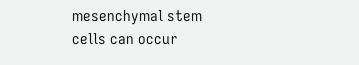mesenchymal stem cells can occur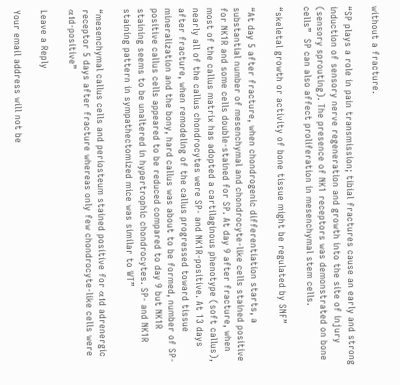without a fracture.

“SP plays a role in pain transmission; tibial fractures cause an early and strong induction of sensory nerve regeneration and growth into the site of injury (sensory sprouting). The presence of NK1 receptors was demonstrated on bone cells”  SP can also affect proliferation in mesenchymal stem cells.

“skeletal growth or activity of bone tissue might be regulated by SNF”

“At day 5 after fracture, when chondrogenic differentiation starts, a substantial number of mesenchymal and chondrocyte-like cells stained positive for NK1R and some cells double-stained for SP. At day 9 after fracture, when most of the callus matrix has adopted a cartilaginous phenotype (soft callus), nearly all of the callus chondrocytes were SP- and NK1R-positive. At 13 days after fracture, when remodeling of the callus progressed toward tissue mineralization and the bony, hard callus was about to be formed, number of SP-positive callus cells appeared to be reduced compared to day 9 but NK1R staining seems to be unaltered in hypertrophic chondrocytes. SP- and NK1R staining pattern in sympathectomized mice was similar to WT”

“mesenchymal callus cells and periosteum stained positive for α1d adrenergic receptor 5 days after fracture whereas only few chondrocyte-like cells were α1d-positive”

Leave a Reply

Your email address will not be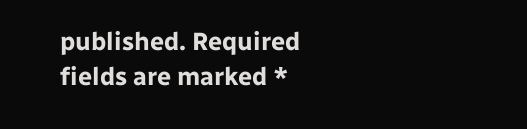published. Required fields are marked *